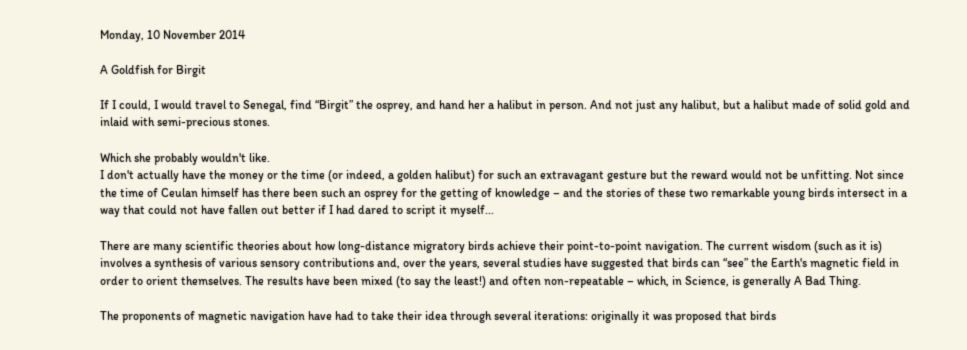Monday, 10 November 2014

A Goldfish for Birgit

If I could, I would travel to Senegal, find “Birgit” the osprey, and hand her a halibut in person. And not just any halibut, but a halibut made of solid gold and inlaid with semi-precious stones.

Which she probably wouldn't like.
I don't actually have the money or the time (or indeed, a golden halibut) for such an extravagant gesture but the reward would not be unfitting. Not since the time of Ceulan himself has there been such an osprey for the getting of knowledge – and the stories of these two remarkable young birds intersect in a way that could not have fallen out better if I had dared to script it myself...

There are many scientific theories about how long-distance migratory birds achieve their point-to-point navigation. The current wisdom (such as it is) involves a synthesis of various sensory contributions and, over the years, several studies have suggested that birds can “see” the Earth's magnetic field in order to orient themselves. The results have been mixed (to say the least!) and often non-repeatable – which, in Science, is generally A Bad Thing.

The proponents of magnetic navigation have had to take their idea through several iterations: originally it was proposed that birds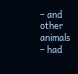– and other animals – had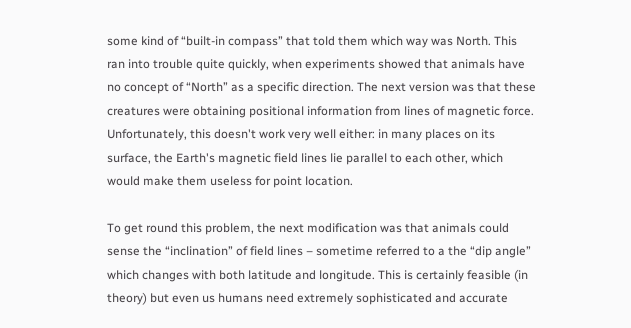some kind of “built-in compass” that told them which way was North. This ran into trouble quite quickly, when experiments showed that animals have no concept of “North” as a specific direction. The next version was that these creatures were obtaining positional information from lines of magnetic force. Unfortunately, this doesn't work very well either: in many places on its surface, the Earth's magnetic field lines lie parallel to each other, which would make them useless for point location.

To get round this problem, the next modification was that animals could sense the “inclination” of field lines – sometime referred to a the “dip angle” which changes with both latitude and longitude. This is certainly feasible (in theory) but even us humans need extremely sophisticated and accurate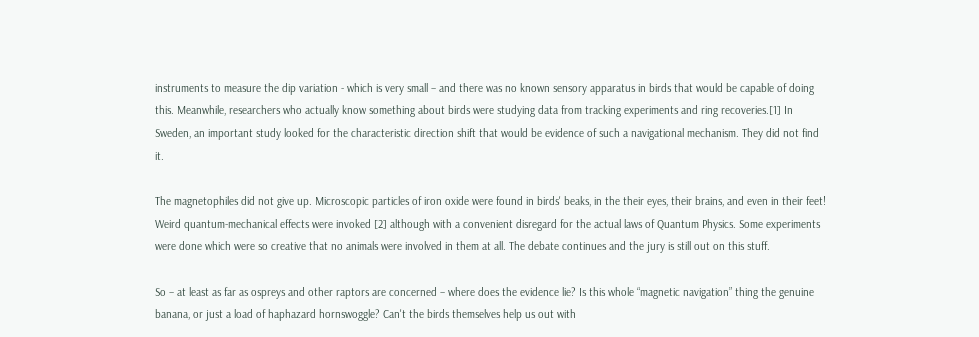instruments to measure the dip variation - which is very small – and there was no known sensory apparatus in birds that would be capable of doing this. Meanwhile, researchers who actually know something about birds were studying data from tracking experiments and ring recoveries.[1] In Sweden, an important study looked for the characteristic direction shift that would be evidence of such a navigational mechanism. They did not find it.

The magnetophiles did not give up. Microscopic particles of iron oxide were found in birds' beaks, in the their eyes, their brains, and even in their feet! Weird quantum-mechanical effects were invoked [2] although with a convenient disregard for the actual laws of Quantum Physics. Some experiments were done which were so creative that no animals were involved in them at all. The debate continues and the jury is still out on this stuff.

So – at least as far as ospreys and other raptors are concerned – where does the evidence lie? Is this whole “magnetic navigation” thing the genuine banana, or just a load of haphazard hornswoggle? Can't the birds themselves help us out with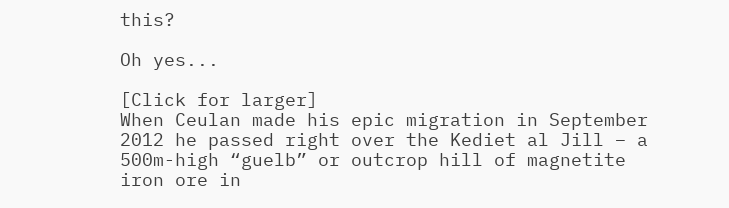this?

Oh yes...

[Click for larger]
When Ceulan made his epic migration in September 2012 he passed right over the Kediet al Jill – a 500m-high “guelb” or outcrop hill of magnetite iron ore in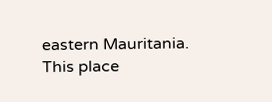eastern Mauritania. This place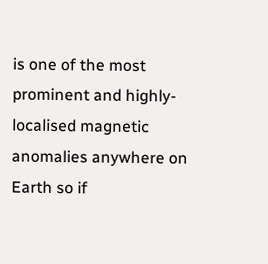is one of the most prominent and highly-localised magnetic anomalies anywhere on Earth so if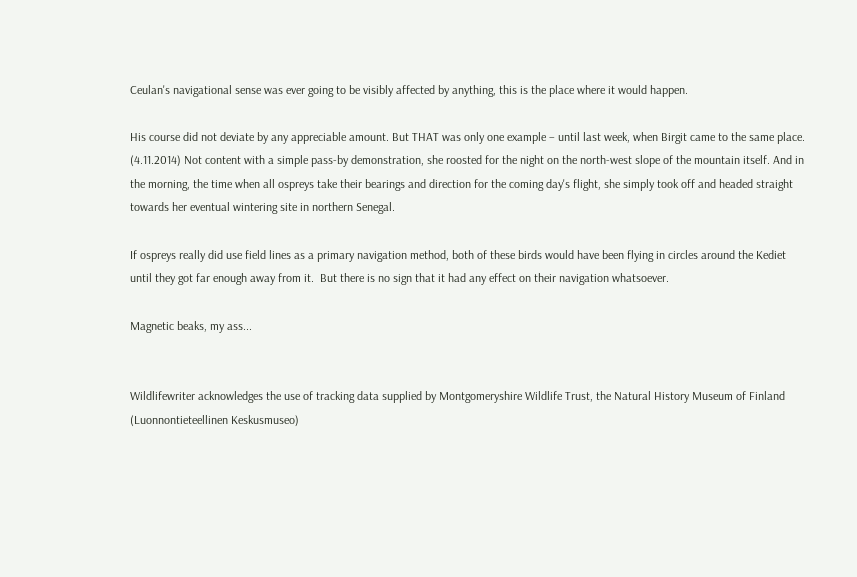Ceulan's navigational sense was ever going to be visibly affected by anything, this is the place where it would happen.

His course did not deviate by any appreciable amount. But THAT was only one example – until last week, when Birgit came to the same place. (4.11.2014) Not content with a simple pass-by demonstration, she roosted for the night on the north-west slope of the mountain itself. And in the morning, the time when all ospreys take their bearings and direction for the coming day's flight, she simply took off and headed straight towards her eventual wintering site in northern Senegal.

If ospreys really did use field lines as a primary navigation method, both of these birds would have been flying in circles around the Kediet until they got far enough away from it.  But there is no sign that it had any effect on their navigation whatsoever.

Magnetic beaks, my ass...


Wildlifewriter acknowledges the use of tracking data supplied by Montgomeryshire Wildlife Trust, the Natural History Museum of Finland (Luonnontieteellinen Keskusmuseo)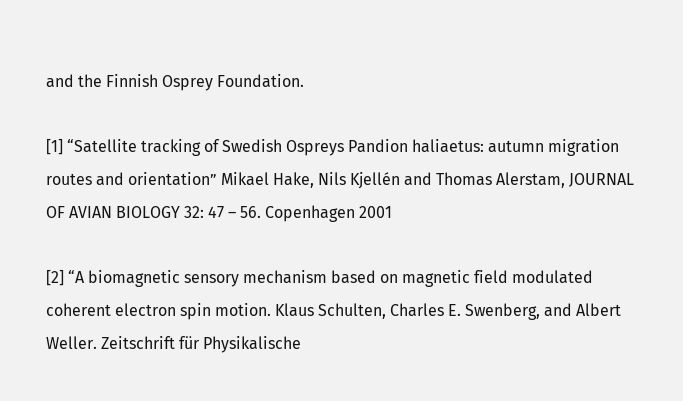and the Finnish Osprey Foundation.

[1] “Satellite tracking of Swedish Ospreys Pandion haliaetus: autumn migration routes and orientation” Mikael Hake, Nils Kjellén and Thomas Alerstam, JOURNAL OF AVIAN BIOLOGY 32: 47 – 56. Copenhagen 2001

[2] “A biomagnetic sensory mechanism based on magnetic field modulated coherent electron spin motion. Klaus Schulten, Charles E. Swenberg, and Albert Weller. Zeitschrift für Physikalische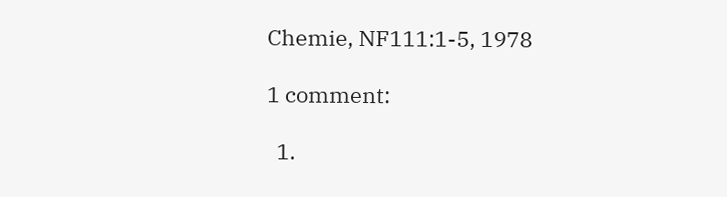Chemie, NF111:1-5, 1978

1 comment:

  1.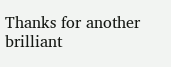Thanks for another brilliant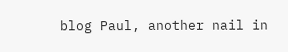blog Paul, another nail in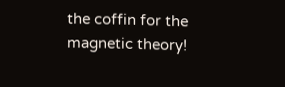the coffin for the magnetic theory!